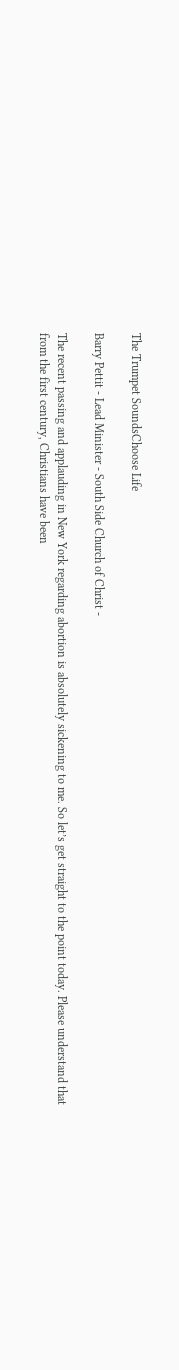The Trumpet SoundsChoose Life

Barry Pettit - Lead Minister - South Side Church of Christ -

The recent passing and applauding in New York regarding abortion is absolutely sickening to me. So let’s get straight to the point today. Please understand that from the first century, Christians have been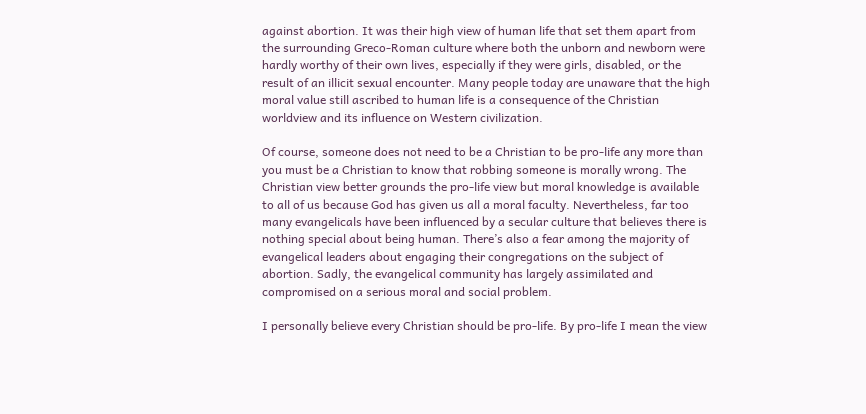against abortion. It was their high view of human life that set them apart from the surrounding Greco-Roman culture where both the unborn and newborn were hardly worthy of their own lives, especially if they were girls, disabled, or the result of an illicit sexual encounter. Many people today are unaware that the high moral value still ascribed to human life is a consequence of the Christian worldview and its influence on Western civilization.

Of course, someone does not need to be a Christian to be pro-life any more than you must be a Christian to know that robbing someone is morally wrong. The Christian view better grounds the pro-life view but moral knowledge is available to all of us because God has given us all a moral faculty. Nevertheless, far too many evangelicals have been influenced by a secular culture that believes there is nothing special about being human. There’s also a fear among the majority of evangelical leaders about engaging their congregations on the subject of abortion. Sadly, the evangelical community has largely assimilated and compromised on a serious moral and social problem.

I personally believe every Christian should be pro-life. By pro-life I mean the view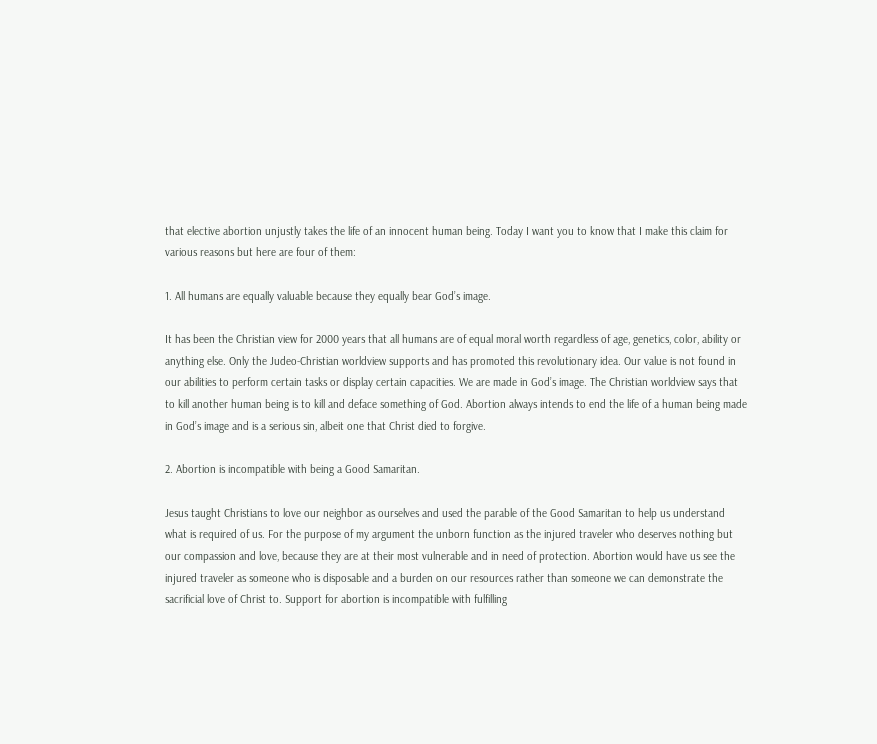that elective abortion unjustly takes the life of an innocent human being. Today I want you to know that I make this claim for various reasons but here are four of them:

1. All humans are equally valuable because they equally bear God’s image.

It has been the Christian view for 2000 years that all humans are of equal moral worth regardless of age, genetics, color, ability or anything else. Only the Judeo-Christian worldview supports and has promoted this revolutionary idea. Our value is not found in our abilities to perform certain tasks or display certain capacities. We are made in God’s image. The Christian worldview says that to kill another human being is to kill and deface something of God. Abortion always intends to end the life of a human being made in God’s image and is a serious sin, albeit one that Christ died to forgive.

2. Abortion is incompatible with being a Good Samaritan.

Jesus taught Christians to love our neighbor as ourselves and used the parable of the Good Samaritan to help us understand what is required of us. For the purpose of my argument the unborn function as the injured traveler who deserves nothing but our compassion and love, because they are at their most vulnerable and in need of protection. Abortion would have us see the injured traveler as someone who is disposable and a burden on our resources rather than someone we can demonstrate the sacrificial love of Christ to. Support for abortion is incompatible with fulfilling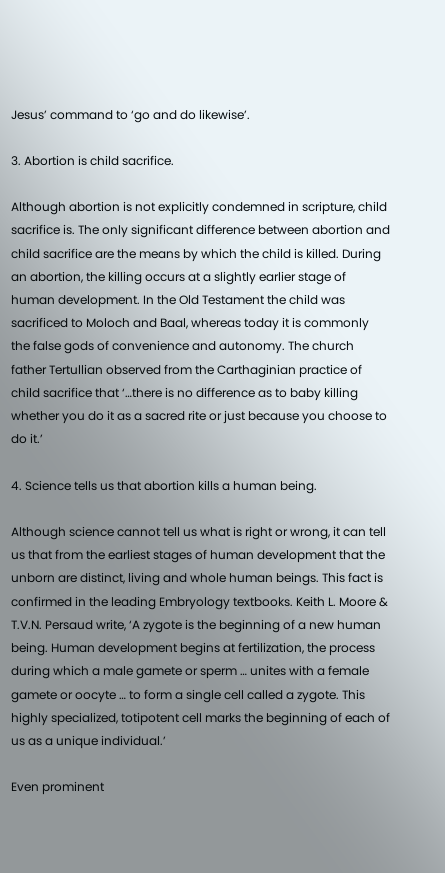Jesus’ command to ‘go and do likewise’.

3. Abortion is child sacrifice.

Although abortion is not explicitly condemned in scripture, child sacrifice is. The only significant difference between abortion and child sacrifice are the means by which the child is killed. During an abortion, the killing occurs at a slightly earlier stage of human development. In the Old Testament the child was sacrificed to Moloch and Baal, whereas today it is commonly the false gods of convenience and autonomy. The church father Tertullian observed from the Carthaginian practice of child sacrifice that ‘…there is no difference as to baby killing whether you do it as a sacred rite or just because you choose to do it.’

4. Science tells us that abortion kills a human being.

Although science cannot tell us what is right or wrong, it can tell us that from the earliest stages of human development that the unborn are distinct, living and whole human beings. This fact is confirmed in the leading Embryology textbooks. Keith L. Moore & T.V.N. Persaud write, ‘A zygote is the beginning of a new human being. Human development begins at fertilization, the process during which a male gamete or sperm … unites with a female gamete or oocyte … to form a single cell called a zygote. This highly specialized, totipotent cell marks the beginning of each of us as a unique individual.’

Even prominent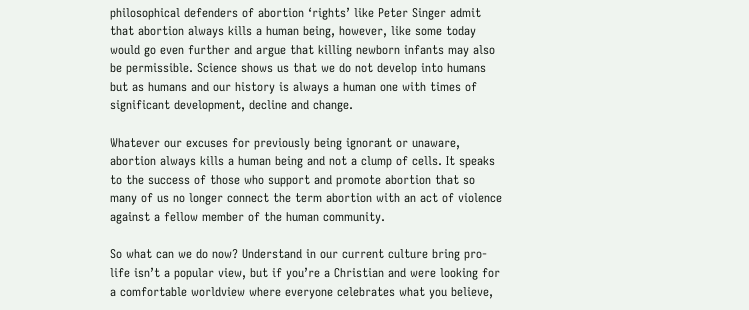philosophical defenders of abortion ‘rights’ like Peter Singer admit that abortion always kills a human being, however, like some today would go even further and argue that killing newborn infants may also be permissible. Science shows us that we do not develop into humans but as humans and our history is always a human one with times of significant development, decline and change.

Whatever our excuses for previously being ignorant or unaware, abortion always kills a human being and not a clump of cells. It speaks to the success of those who support and promote abortion that so many of us no longer connect the term abortion with an act of violence against a fellow member of the human community.

So what can we do now? Understand in our current culture bring pro-life isn’t a popular view, but if you’re a Christian and were looking for a comfortable worldview where everyone celebrates what you believe,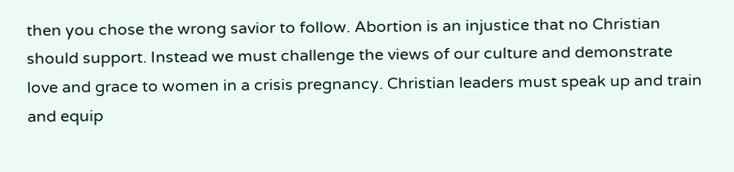then you chose the wrong savior to follow. Abortion is an injustice that no Christian should support. Instead we must challenge the views of our culture and demonstrate love and grace to women in a crisis pregnancy. Christian leaders must speak up and train and equip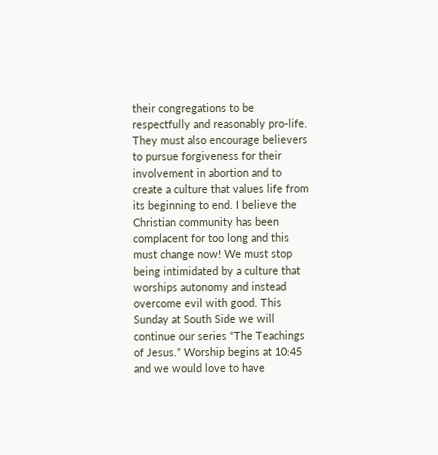their congregations to be respectfully and reasonably pro-life. They must also encourage believers to pursue forgiveness for their involvement in abortion and to create a culture that values life from its beginning to end. I believe the Christian community has been complacent for too long and this must change now! We must stop being intimidated by a culture that worships autonomy and instead overcome evil with good. This Sunday at South Side we will continue our series “The Teachings of Jesus.” Worship begins at 10:45 and we would love to have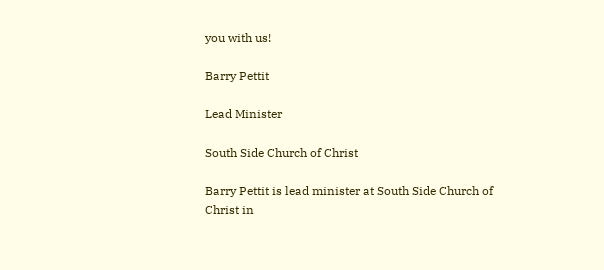you with us!

Barry Pettit

Lead Minister

South Side Church of Christ

Barry Pettit is lead minister at South Side Church of Christ in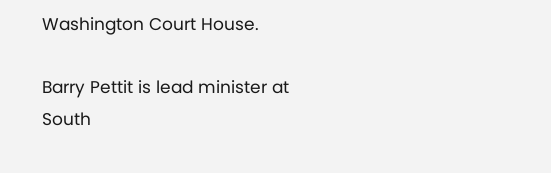Washington Court House.

Barry Pettit is lead minister at South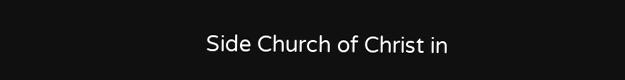Side Church of Christ in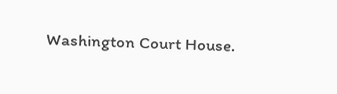Washington Court House.